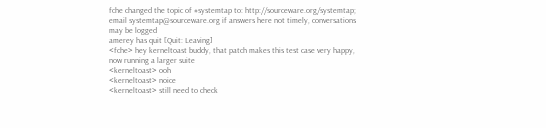fche changed the topic of #systemtap to: http://sourceware.org/systemtap; email systemtap@sourceware.org if answers here not timely, conversations may be logged
amerey has quit [Quit: Leaving]
<fche> hey kerneltoast buddy, that patch makes this test case very happy, now running a larger suite
<kerneltoast> ooh
<kerneltoast> noice
<kerneltoast> still need to check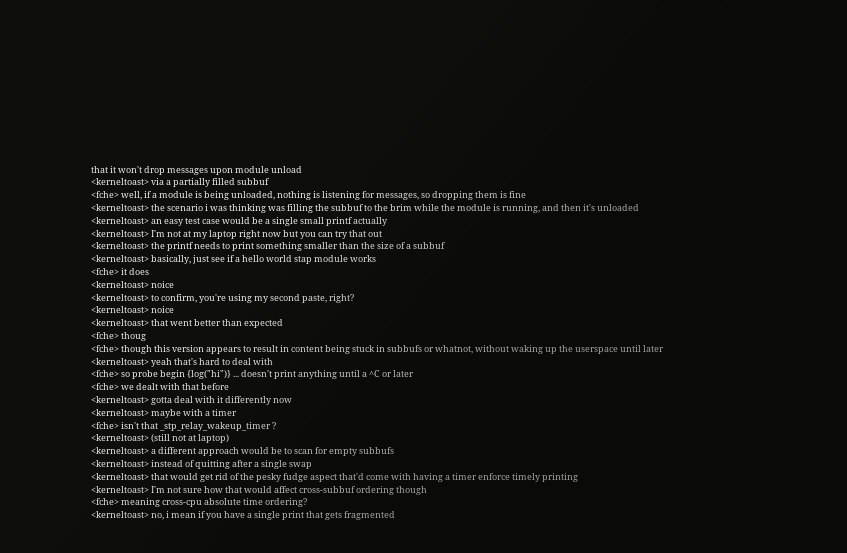that it won't drop messages upon module unload
<kerneltoast> via a partially filled subbuf
<fche> well, if a module is being unloaded, nothing is listening for messages, so dropping them is fine
<kerneltoast> the scenario i was thinking was filling the subbuf to the brim while the module is running, and then it's unloaded
<kerneltoast> an easy test case would be a single small printf actually
<kerneltoast> I'm not at my laptop right now but you can try that out
<kerneltoast> the printf needs to print something smaller than the size of a subbuf
<kerneltoast> basically, just see if a hello world stap module works
<fche> it does
<kerneltoast> noice
<kerneltoast> to confirm, you're using my second paste, right?
<kerneltoast> noice
<kerneltoast> that went better than expected
<fche> thoug
<fche> though this version appears to result in content being stuck in subbufs or whatnot, without waking up the userspace until later
<kerneltoast> yeah that's hard to deal with
<fche> so probe begin {log("hi")} ... doesn't print anything until a ^C or later
<fche> we dealt with that before
<kerneltoast> gotta deal with it differently now
<kerneltoast> maybe with a timer
<fche> isn't that _stp_relay_wakeup_timer ?
<kerneltoast> (still not at laptop)
<kerneltoast> a different approach would be to scan for empty subbufs
<kerneltoast> instead of quitting after a single swap
<kerneltoast> that would get rid of the pesky fudge aspect that'd come with having a timer enforce timely printing
<kerneltoast> I'm not sure how that would affect cross-subbuf ordering though
<fche> meaning cross-cpu absolute time ordering?
<kerneltoast> no, i mean if you have a single print that gets fragmented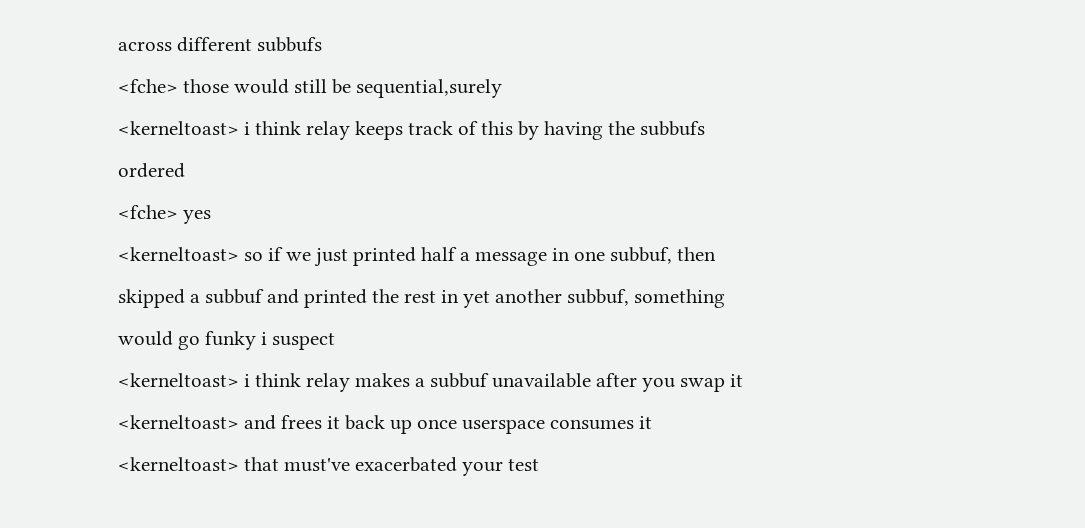across different subbufs
<fche> those would still be sequential,surely
<kerneltoast> i think relay keeps track of this by having the subbufs ordered
<fche> yes
<kerneltoast> so if we just printed half a message in one subbuf, then skipped a subbuf and printed the rest in yet another subbuf, something would go funky i suspect
<kerneltoast> i think relay makes a subbuf unavailable after you swap it
<kerneltoast> and frees it back up once userspace consumes it
<kerneltoast> that must've exacerbated your test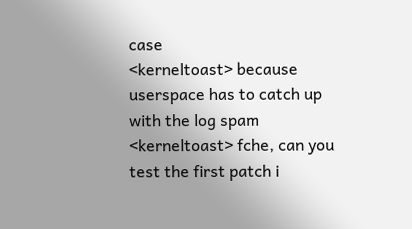case
<kerneltoast> because userspace has to catch up with the log spam
<kerneltoast> fche, can you test the first patch i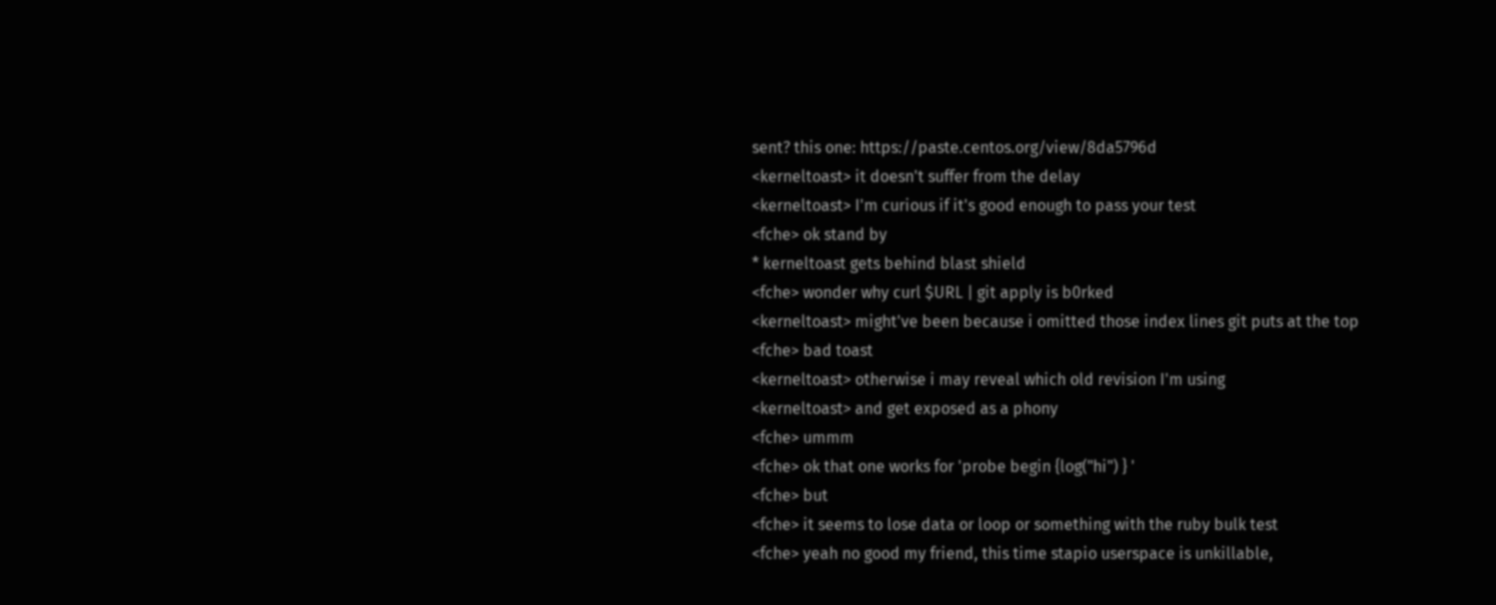sent? this one: https://paste.centos.org/view/8da5796d
<kerneltoast> it doesn't suffer from the delay
<kerneltoast> I'm curious if it's good enough to pass your test
<fche> ok stand by
* kerneltoast gets behind blast shield
<fche> wonder why curl $URL | git apply is b0rked
<kerneltoast> might've been because i omitted those index lines git puts at the top
<fche> bad toast
<kerneltoast> otherwise i may reveal which old revision I'm using
<kerneltoast> and get exposed as a phony
<fche> ummm
<fche> ok that one works for 'probe begin {log("hi") } '
<fche> but
<fche> it seems to lose data or loop or something with the ruby bulk test
<fche> yeah no good my friend, this time stapio userspace is unkillable,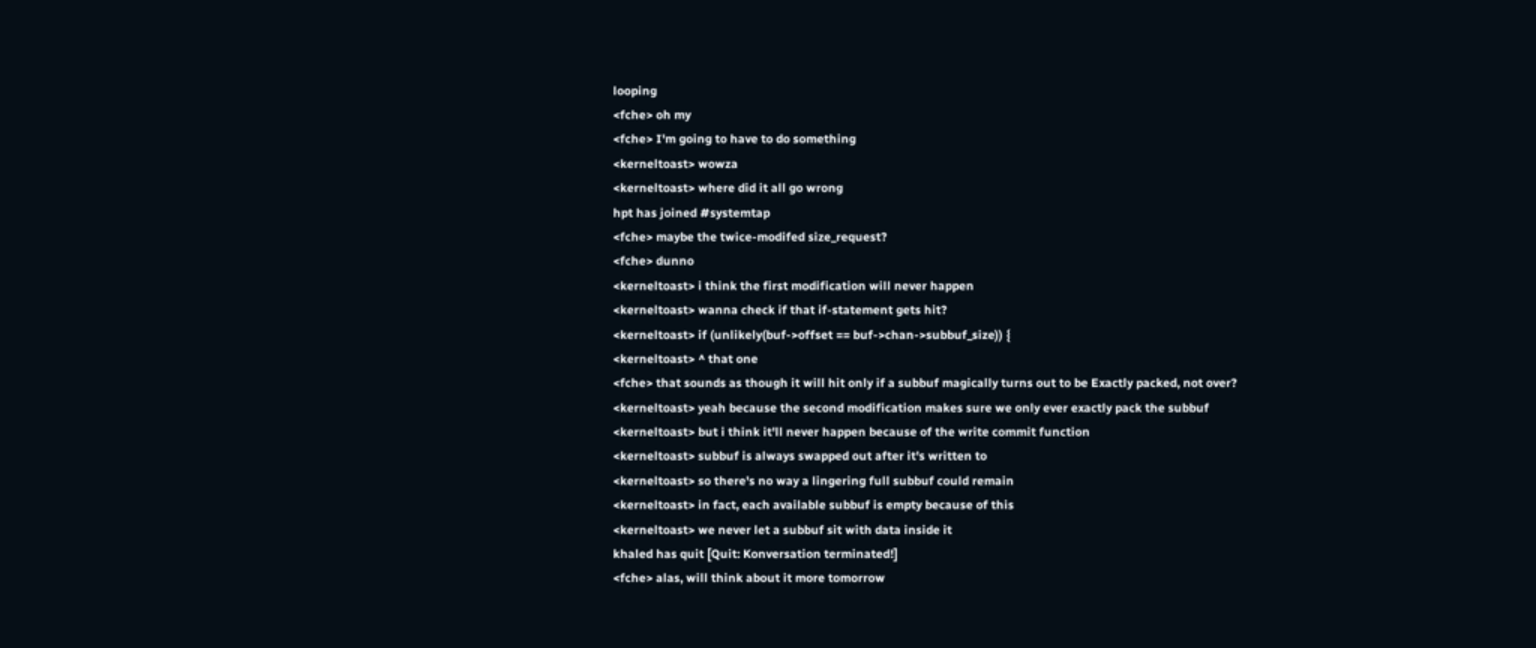looping
<fche> oh my
<fche> I'm going to have to do something
<kerneltoast> wowza
<kerneltoast> where did it all go wrong
hpt has joined #systemtap
<fche> maybe the twice-modifed size_request?
<fche> dunno
<kerneltoast> i think the first modification will never happen
<kerneltoast> wanna check if that if-statement gets hit?
<kerneltoast> if (unlikely(buf->offset == buf->chan->subbuf_size)) {
<kerneltoast> ^ that one
<fche> that sounds as though it will hit only if a subbuf magically turns out to be Exactly packed, not over?
<kerneltoast> yeah because the second modification makes sure we only ever exactly pack the subbuf
<kerneltoast> but i think it'll never happen because of the write commit function
<kerneltoast> subbuf is always swapped out after it's written to
<kerneltoast> so there's no way a lingering full subbuf could remain
<kerneltoast> in fact, each available subbuf is empty because of this
<kerneltoast> we never let a subbuf sit with data inside it
khaled has quit [Quit: Konversation terminated!]
<fche> alas, will think about it more tomorrow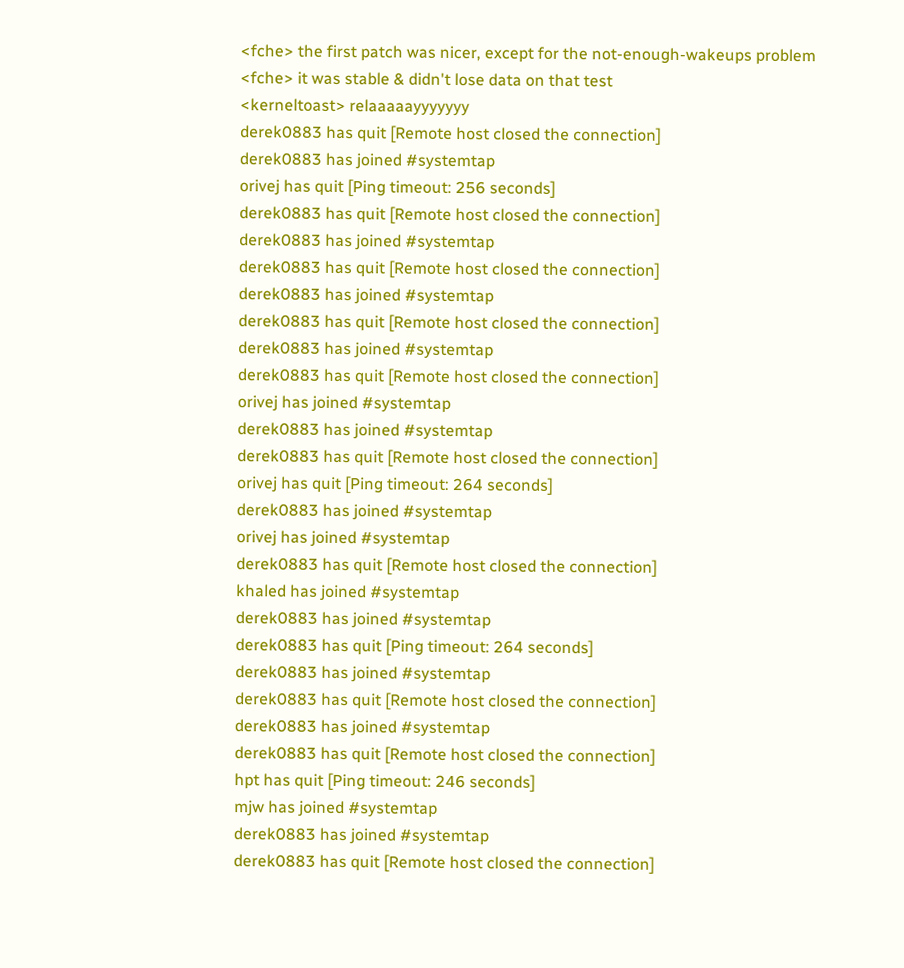<fche> the first patch was nicer, except for the not-enough-wakeups problem
<fche> it was stable & didn't lose data on that test
<kerneltoast> relaaaaayyyyyyy
derek0883 has quit [Remote host closed the connection]
derek0883 has joined #systemtap
orivej has quit [Ping timeout: 256 seconds]
derek0883 has quit [Remote host closed the connection]
derek0883 has joined #systemtap
derek0883 has quit [Remote host closed the connection]
derek0883 has joined #systemtap
derek0883 has quit [Remote host closed the connection]
derek0883 has joined #systemtap
derek0883 has quit [Remote host closed the connection]
orivej has joined #systemtap
derek0883 has joined #systemtap
derek0883 has quit [Remote host closed the connection]
orivej has quit [Ping timeout: 264 seconds]
derek0883 has joined #systemtap
orivej has joined #systemtap
derek0883 has quit [Remote host closed the connection]
khaled has joined #systemtap
derek0883 has joined #systemtap
derek0883 has quit [Ping timeout: 264 seconds]
derek0883 has joined #systemtap
derek0883 has quit [Remote host closed the connection]
derek0883 has joined #systemtap
derek0883 has quit [Remote host closed the connection]
hpt has quit [Ping timeout: 246 seconds]
mjw has joined #systemtap
derek0883 has joined #systemtap
derek0883 has quit [Remote host closed the connection]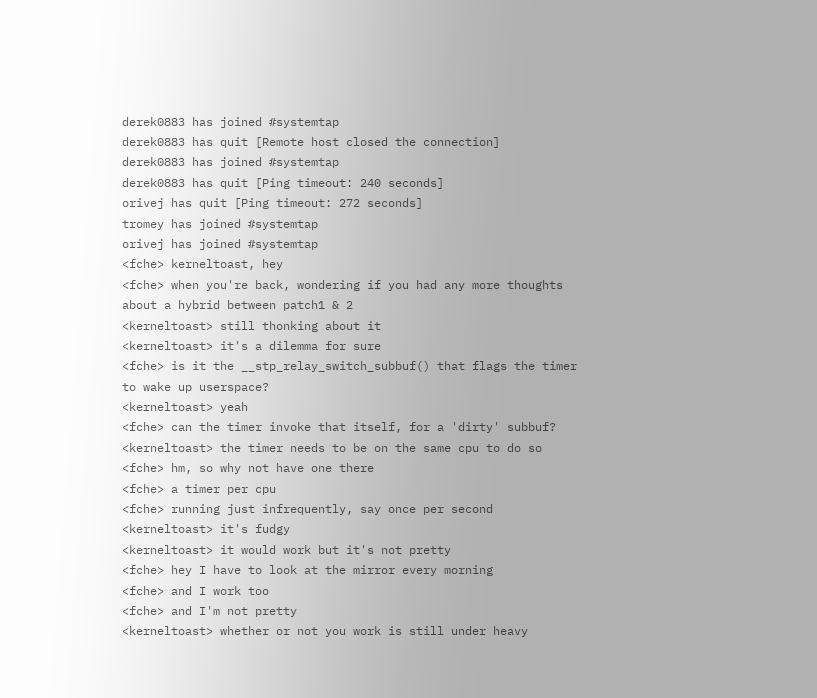derek0883 has joined #systemtap
derek0883 has quit [Remote host closed the connection]
derek0883 has joined #systemtap
derek0883 has quit [Ping timeout: 240 seconds]
orivej has quit [Ping timeout: 272 seconds]
tromey has joined #systemtap
orivej has joined #systemtap
<fche> kerneltoast, hey
<fche> when you're back, wondering if you had any more thoughts about a hybrid between patch1 & 2
<kerneltoast> still thonking about it
<kerneltoast> it's a dilemma for sure
<fche> is it the __stp_relay_switch_subbuf() that flags the timer to wake up userspace?
<kerneltoast> yeah
<fche> can the timer invoke that itself, for a 'dirty' subbuf?
<kerneltoast> the timer needs to be on the same cpu to do so
<fche> hm, so why not have one there
<fche> a timer per cpu
<fche> running just infrequently, say once per second
<kerneltoast> it's fudgy
<kerneltoast> it would work but it's not pretty
<fche> hey I have to look at the mirror every morning
<fche> and I work too
<fche> and I'm not pretty
<kerneltoast> whether or not you work is still under heavy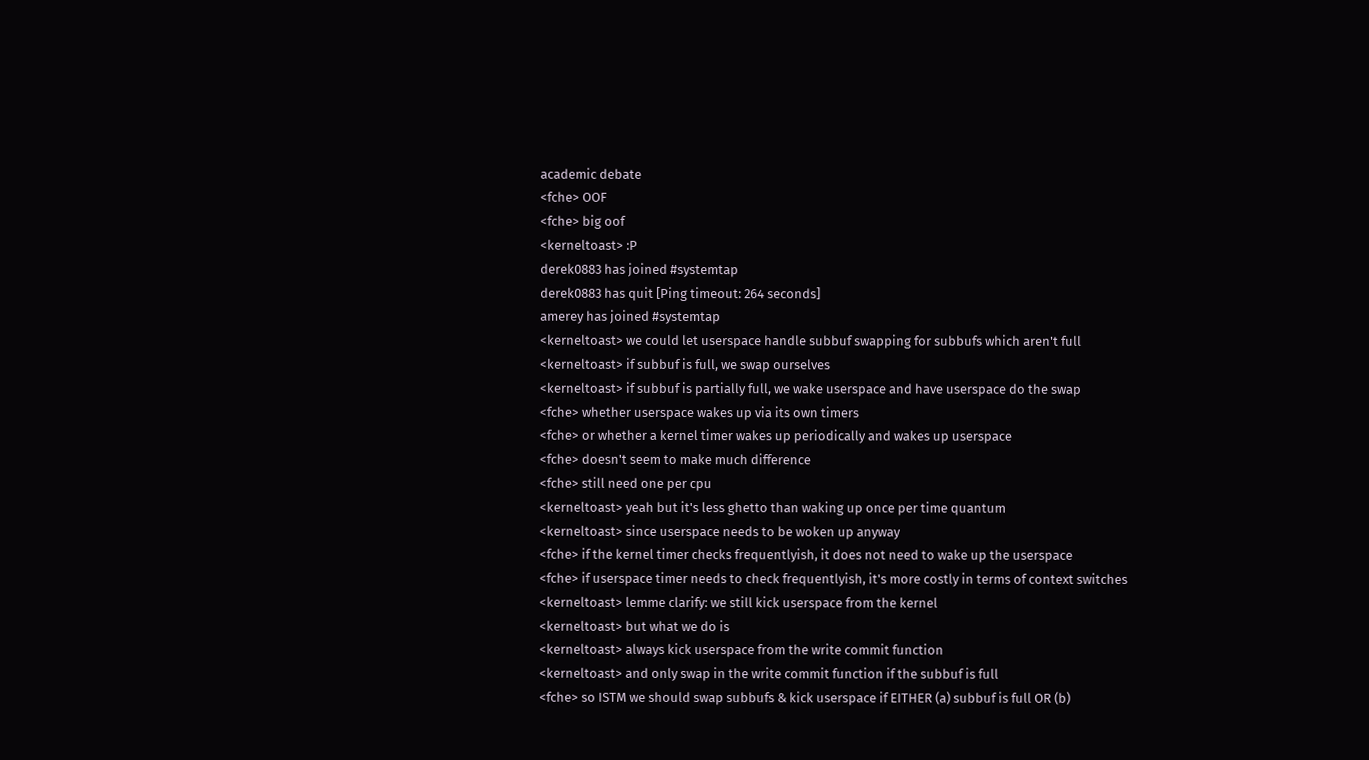academic debate
<fche> OOF
<fche> big oof
<kerneltoast> :P
derek0883 has joined #systemtap
derek0883 has quit [Ping timeout: 264 seconds]
amerey has joined #systemtap
<kerneltoast> we could let userspace handle subbuf swapping for subbufs which aren't full
<kerneltoast> if subbuf is full, we swap ourselves
<kerneltoast> if subbuf is partially full, we wake userspace and have userspace do the swap
<fche> whether userspace wakes up via its own timers
<fche> or whether a kernel timer wakes up periodically and wakes up userspace
<fche> doesn't seem to make much difference
<fche> still need one per cpu
<kerneltoast> yeah but it's less ghetto than waking up once per time quantum
<kerneltoast> since userspace needs to be woken up anyway
<fche> if the kernel timer checks frequentlyish, it does not need to wake up the userspace
<fche> if userspace timer needs to check frequentlyish, it's more costly in terms of context switches
<kerneltoast> lemme clarify: we still kick userspace from the kernel
<kerneltoast> but what we do is
<kerneltoast> always kick userspace from the write commit function
<kerneltoast> and only swap in the write commit function if the subbuf is full
<fche> so ISTM we should swap subbufs & kick userspace if EITHER (a) subbuf is full OR (b)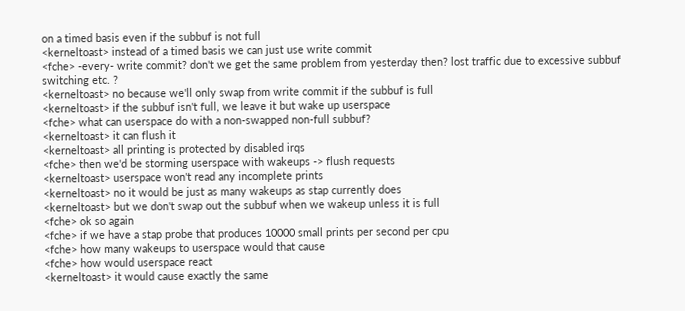on a timed basis even if the subbuf is not full
<kerneltoast> instead of a timed basis we can just use write commit
<fche> -every- write commit? don't we get the same problem from yesterday then? lost traffic due to excessive subbuf switching etc. ?
<kerneltoast> no because we'll only swap from write commit if the subbuf is full
<kerneltoast> if the subbuf isn't full, we leave it but wake up userspace
<fche> what can userspace do with a non-swapped non-full subbuf?
<kerneltoast> it can flush it
<kerneltoast> all printing is protected by disabled irqs
<fche> then we'd be storming userspace with wakeups -> flush requests
<kerneltoast> userspace won't read any incomplete prints
<kerneltoast> no it would be just as many wakeups as stap currently does
<kerneltoast> but we don't swap out the subbuf when we wakeup unless it is full
<fche> ok so again
<fche> if we have a stap probe that produces 10000 small prints per second per cpu
<fche> how many wakeups to userspace would that cause
<fche> how would userspace react
<kerneltoast> it would cause exactly the same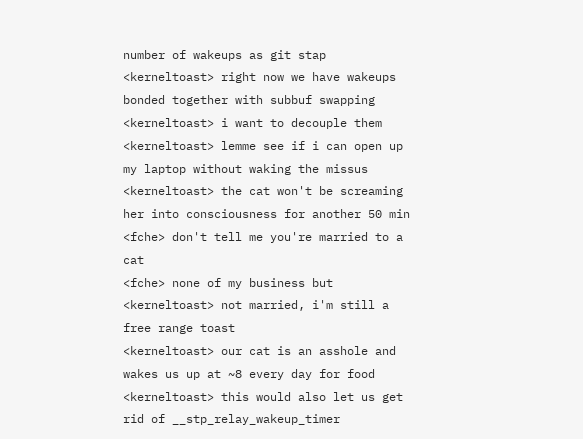number of wakeups as git stap
<kerneltoast> right now we have wakeups bonded together with subbuf swapping
<kerneltoast> i want to decouple them
<kerneltoast> lemme see if i can open up my laptop without waking the missus
<kerneltoast> the cat won't be screaming her into consciousness for another 50 min
<fche> don't tell me you're married to a cat
<fche> none of my business but
<kerneltoast> not married, i'm still a free range toast
<kerneltoast> our cat is an asshole and wakes us up at ~8 every day for food
<kerneltoast> this would also let us get rid of __stp_relay_wakeup_timer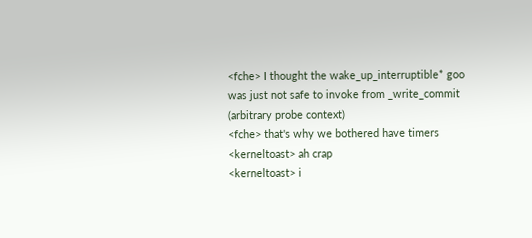<fche> I thought the wake_up_interruptible* goo was just not safe to invoke from _write_commit (arbitrary probe context)
<fche> that's why we bothered have timers
<kerneltoast> ah crap
<kerneltoast> i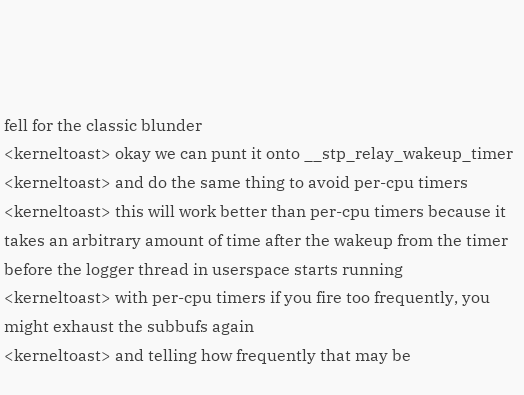fell for the classic blunder
<kerneltoast> okay we can punt it onto __stp_relay_wakeup_timer
<kerneltoast> and do the same thing to avoid per-cpu timers
<kerneltoast> this will work better than per-cpu timers because it takes an arbitrary amount of time after the wakeup from the timer before the logger thread in userspace starts running
<kerneltoast> with per-cpu timers if you fire too frequently, you might exhaust the subbufs again
<kerneltoast> and telling how frequently that may be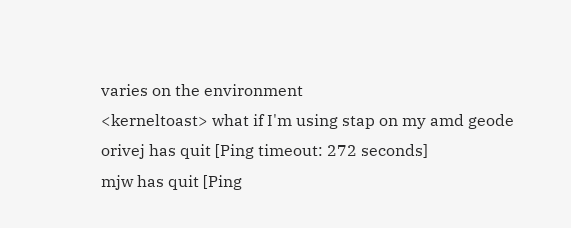varies on the environment
<kerneltoast> what if I'm using stap on my amd geode
orivej has quit [Ping timeout: 272 seconds]
mjw has quit [Ping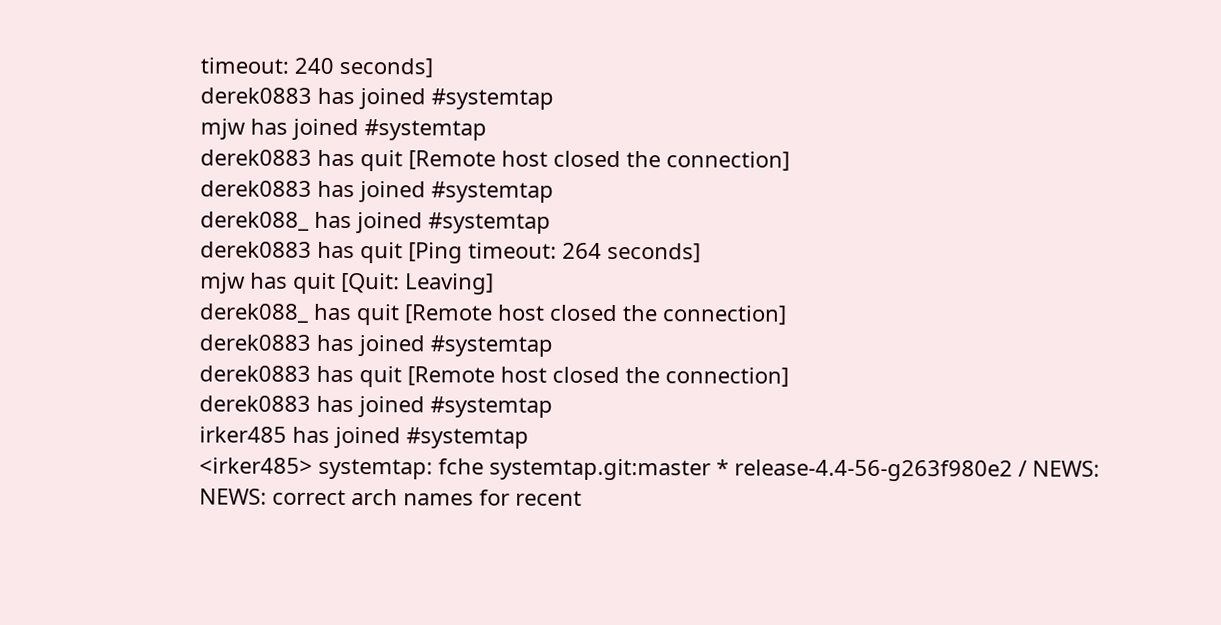timeout: 240 seconds]
derek0883 has joined #systemtap
mjw has joined #systemtap
derek0883 has quit [Remote host closed the connection]
derek0883 has joined #systemtap
derek088_ has joined #systemtap
derek0883 has quit [Ping timeout: 264 seconds]
mjw has quit [Quit: Leaving]
derek088_ has quit [Remote host closed the connection]
derek0883 has joined #systemtap
derek0883 has quit [Remote host closed the connection]
derek0883 has joined #systemtap
irker485 has joined #systemtap
<irker485> systemtap: fche systemtap.git:master * release-4.4-56-g263f980e2 / NEWS: NEWS: correct arch names for recent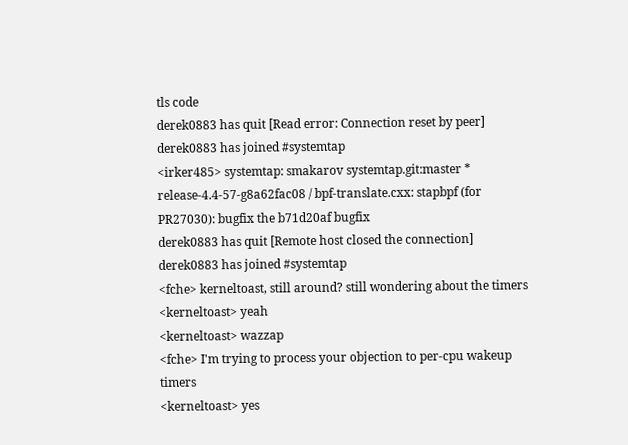tls code
derek0883 has quit [Read error: Connection reset by peer]
derek0883 has joined #systemtap
<irker485> systemtap: smakarov systemtap.git:master * release-4.4-57-g8a62fac08 / bpf-translate.cxx: stapbpf (for PR27030): bugfix the b71d20af bugfix
derek0883 has quit [Remote host closed the connection]
derek0883 has joined #systemtap
<fche> kerneltoast, still around? still wondering about the timers
<kerneltoast> yeah
<kerneltoast> wazzap
<fche> I'm trying to process your objection to per-cpu wakeup timers
<kerneltoast> yes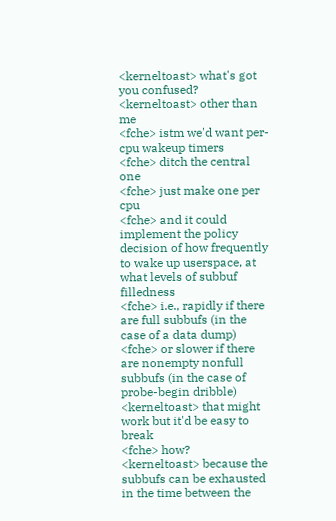<kerneltoast> what's got you confused?
<kerneltoast> other than me
<fche> istm we'd want per-cpu wakeup timers
<fche> ditch the central one
<fche> just make one per cpu
<fche> and it could implement the policy decision of how frequently to wake up userspace, at what levels of subbuf filledness
<fche> i.e., rapidly if there are full subbufs (in the case of a data dump)
<fche> or slower if there are nonempty nonfull subbufs (in the case of probe-begin dribble)
<kerneltoast> that might work but it'd be easy to break
<fche> how?
<kerneltoast> because the subbufs can be exhausted in the time between the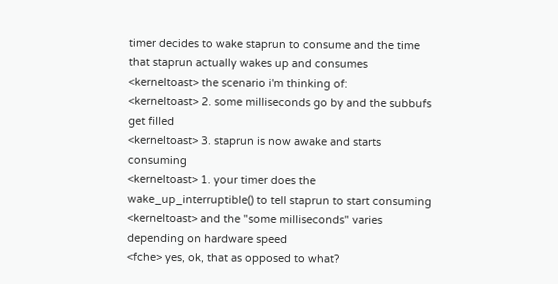timer decides to wake staprun to consume and the time that staprun actually wakes up and consumes
<kerneltoast> the scenario i'm thinking of:
<kerneltoast> 2. some milliseconds go by and the subbufs get filled
<kerneltoast> 3. staprun is now awake and starts consuming
<kerneltoast> 1. your timer does the wake_up_interruptible() to tell staprun to start consuming
<kerneltoast> and the "some milliseconds" varies depending on hardware speed
<fche> yes, ok, that as opposed to what?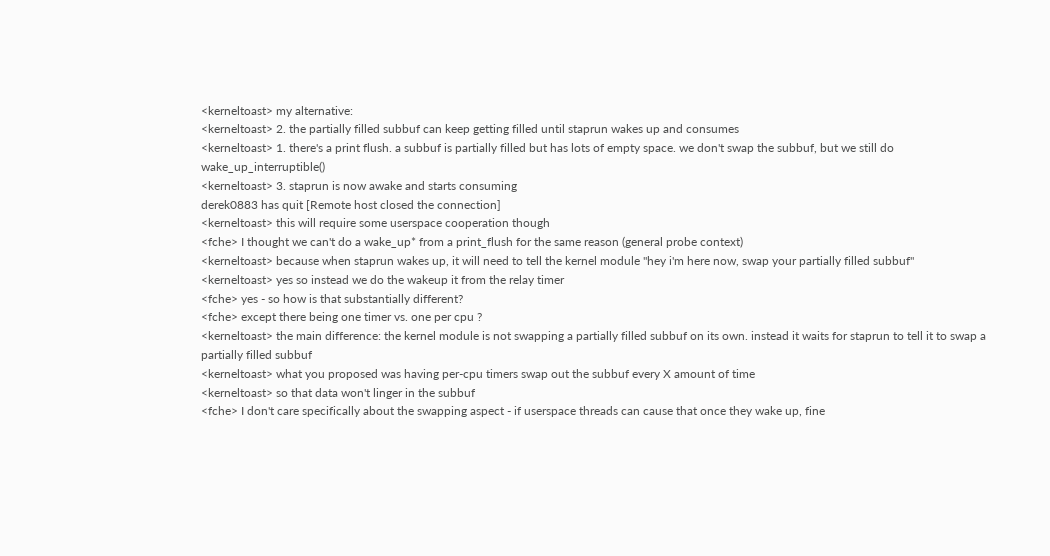<kerneltoast> my alternative:
<kerneltoast> 2. the partially filled subbuf can keep getting filled until staprun wakes up and consumes
<kerneltoast> 1. there's a print flush. a subbuf is partially filled but has lots of empty space. we don't swap the subbuf, but we still do wake_up_interruptible()
<kerneltoast> 3. staprun is now awake and starts consuming
derek0883 has quit [Remote host closed the connection]
<kerneltoast> this will require some userspace cooperation though
<fche> I thought we can't do a wake_up* from a print_flush for the same reason (general probe context)
<kerneltoast> because when staprun wakes up, it will need to tell the kernel module "hey i'm here now, swap your partially filled subbuf"
<kerneltoast> yes so instead we do the wakeup it from the relay timer
<fche> yes - so how is that substantially different?
<fche> except there being one timer vs. one per cpu ?
<kerneltoast> the main difference: the kernel module is not swapping a partially filled subbuf on its own. instead it waits for staprun to tell it to swap a partially filled subbuf
<kerneltoast> what you proposed was having per-cpu timers swap out the subbuf every X amount of time
<kerneltoast> so that data won't linger in the subbuf
<fche> I don't care specifically about the swapping aspect - if userspace threads can cause that once they wake up, fine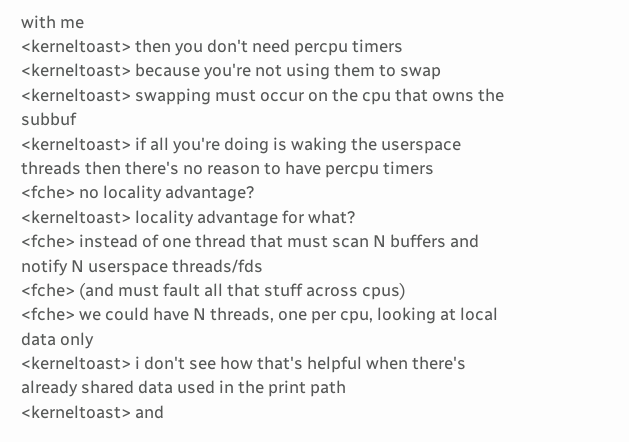with me
<kerneltoast> then you don't need percpu timers
<kerneltoast> because you're not using them to swap
<kerneltoast> swapping must occur on the cpu that owns the subbuf
<kerneltoast> if all you're doing is waking the userspace threads then there's no reason to have percpu timers
<fche> no locality advantage?
<kerneltoast> locality advantage for what?
<fche> instead of one thread that must scan N buffers and notify N userspace threads/fds
<fche> (and must fault all that stuff across cpus)
<fche> we could have N threads, one per cpu, looking at local data only
<kerneltoast> i don't see how that's helpful when there's already shared data used in the print path
<kerneltoast> and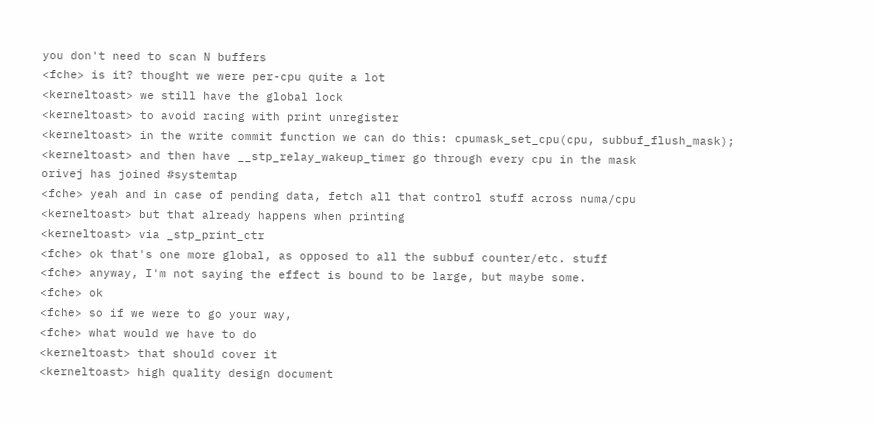you don't need to scan N buffers
<fche> is it? thought we were per-cpu quite a lot
<kerneltoast> we still have the global lock
<kerneltoast> to avoid racing with print unregister
<kerneltoast> in the write commit function we can do this: cpumask_set_cpu(cpu, subbuf_flush_mask);
<kerneltoast> and then have __stp_relay_wakeup_timer go through every cpu in the mask
orivej has joined #systemtap
<fche> yeah and in case of pending data, fetch all that control stuff across numa/cpu
<kerneltoast> but that already happens when printing
<kerneltoast> via _stp_print_ctr
<fche> ok that's one more global, as opposed to all the subbuf counter/etc. stuff
<fche> anyway, I'm not saying the effect is bound to be large, but maybe some.
<fche> ok
<fche> so if we were to go your way,
<fche> what would we have to do
<kerneltoast> that should cover it
<kerneltoast> high quality design document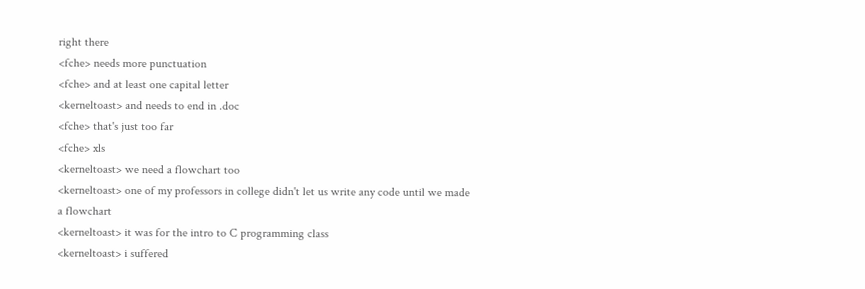right there
<fche> needs more punctuation
<fche> and at least one capital letter
<kerneltoast> and needs to end in .doc
<fche> that's just too far
<fche> xls
<kerneltoast> we need a flowchart too
<kerneltoast> one of my professors in college didn't let us write any code until we made a flowchart
<kerneltoast> it was for the intro to C programming class
<kerneltoast> i suffered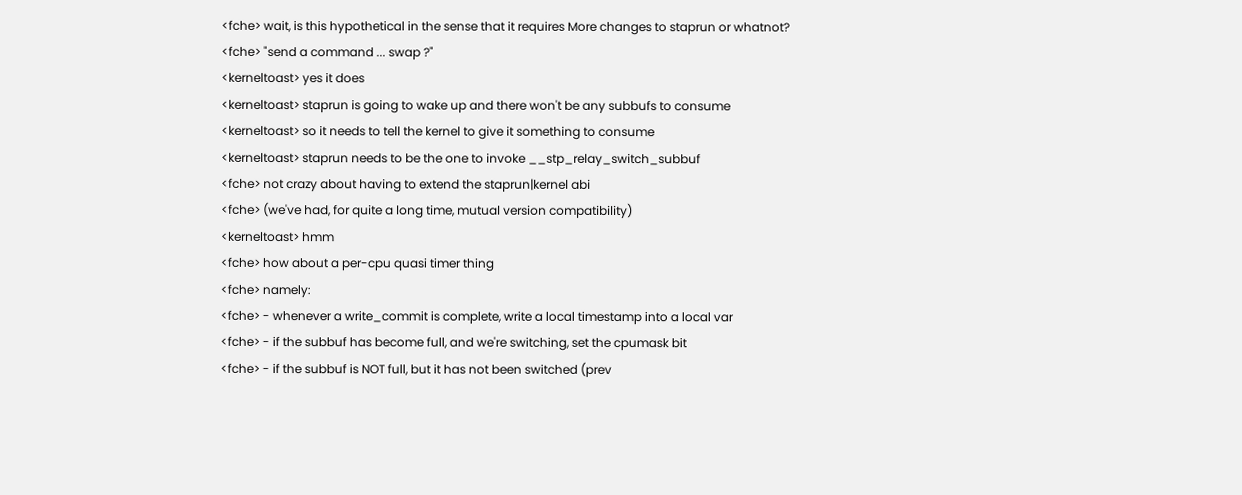<fche> wait, is this hypothetical in the sense that it requires More changes to staprun or whatnot?
<fche> "send a command ... swap ?"
<kerneltoast> yes it does
<kerneltoast> staprun is going to wake up and there won't be any subbufs to consume
<kerneltoast> so it needs to tell the kernel to give it something to consume
<kerneltoast> staprun needs to be the one to invoke __stp_relay_switch_subbuf
<fche> not crazy about having to extend the staprun|kernel abi
<fche> (we've had, for quite a long time, mutual version compatibility)
<kerneltoast> hmm
<fche> how about a per-cpu quasi timer thing
<fche> namely:
<fche> - whenever a write_commit is complete, write a local timestamp into a local var
<fche> - if the subbuf has become full, and we're switching, set the cpumask bit
<fche> - if the subbuf is NOT full, but it has not been switched (prev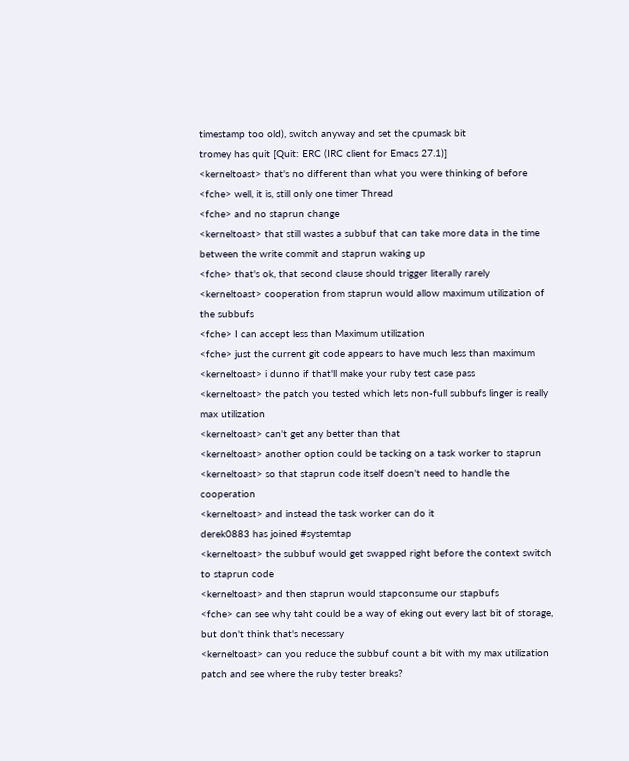timestamp too old), switch anyway and set the cpumask bit
tromey has quit [Quit: ERC (IRC client for Emacs 27.1)]
<kerneltoast> that's no different than what you were thinking of before
<fche> well, it is, still only one timer Thread
<fche> and no staprun change
<kerneltoast> that still wastes a subbuf that can take more data in the time between the write commit and staprun waking up
<fche> that's ok, that second clause should trigger literally rarely
<kerneltoast> cooperation from staprun would allow maximum utilization of the subbufs
<fche> I can accept less than Maximum utilization
<fche> just the current git code appears to have much less than maximum
<kerneltoast> i dunno if that'll make your ruby test case pass
<kerneltoast> the patch you tested which lets non-full subbufs linger is really max utilization
<kerneltoast> can't get any better than that
<kerneltoast> another option could be tacking on a task worker to staprun
<kerneltoast> so that staprun code itself doesn't need to handle the cooperation
<kerneltoast> and instead the task worker can do it
derek0883 has joined #systemtap
<kerneltoast> the subbuf would get swapped right before the context switch to staprun code
<kerneltoast> and then staprun would stapconsume our stapbufs
<fche> can see why taht could be a way of eking out every last bit of storage, but don't think that's necessary
<kerneltoast> can you reduce the subbuf count a bit with my max utilization patch and see where the ruby tester breaks?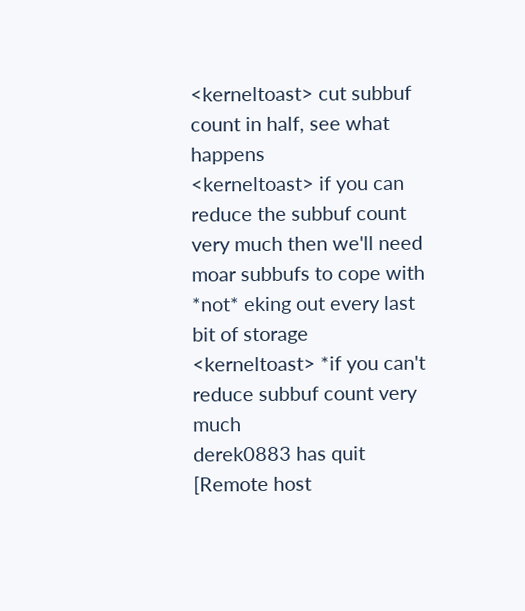<kerneltoast> cut subbuf count in half, see what happens
<kerneltoast> if you can reduce the subbuf count very much then we'll need moar subbufs to cope with *not* eking out every last bit of storage
<kerneltoast> *if you can't reduce subbuf count very much
derek0883 has quit [Remote host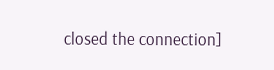closed the connection]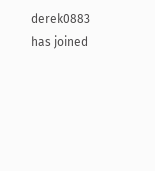derek0883 has joined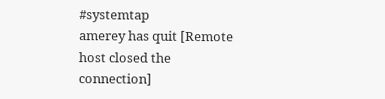#systemtap
amerey has quit [Remote host closed the connection]